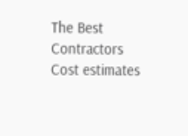The Best Contractors
Cost estimates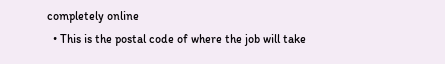completely online
  • This is the postal code of where the job will take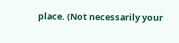place. (Not necessarily your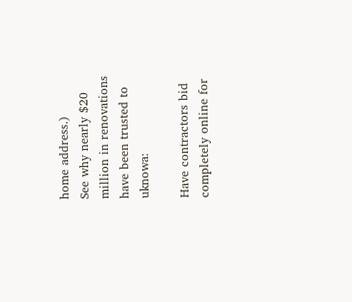home address.)
See why nearly $20 million in renovations have been trusted to uknowa:

Have contractors bid
completely online for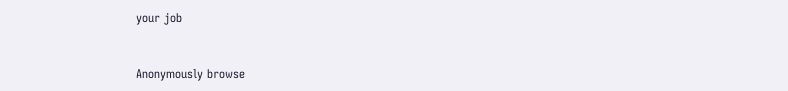your job


Anonymously browse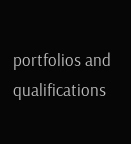portfolios and qualifications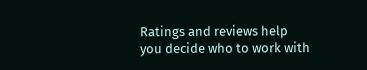Ratings and reviews help
you decide who to work with